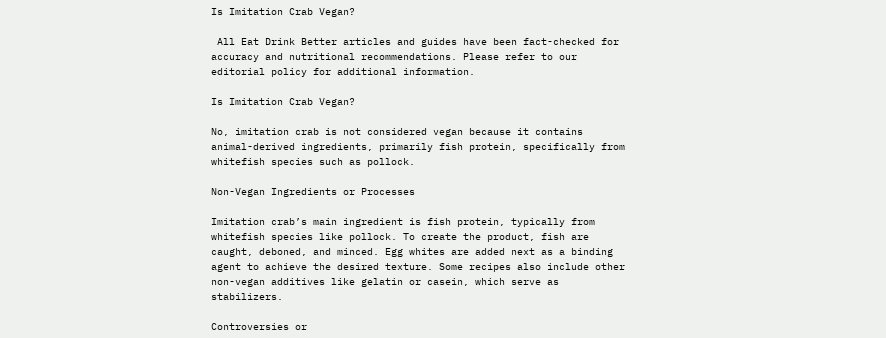Is Imitation Crab Vegan?

 All Eat Drink Better articles and guides have been fact-checked for accuracy and nutritional recommendations. Please refer to our editorial policy for additional information.

Is Imitation Crab Vegan?

No, imitation crab is not considered vegan because it contains animal-derived ingredients, primarily fish protein, specifically from whitefish species such as pollock.

Non-Vegan Ingredients or Processes

Imitation crab’s main ingredient is fish protein, typically from whitefish species like pollock. To create the product, fish are caught, deboned, and minced. Egg whites are added next as a binding agent to achieve the desired texture. Some recipes also include other non-vegan additives like gelatin or casein, which serve as stabilizers.

Controversies or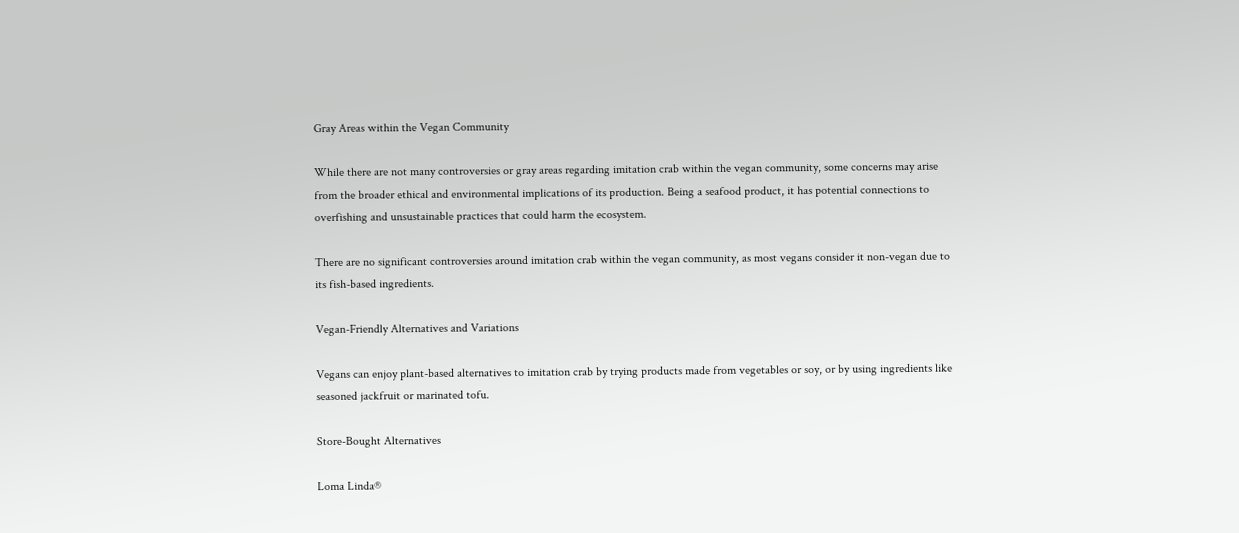Gray Areas within the Vegan Community

While there are not many controversies or gray areas regarding imitation crab within the vegan community, some concerns may arise from the broader ethical and environmental implications of its production. Being a seafood product, it has potential connections to overfishing and unsustainable practices that could harm the ecosystem.

There are no significant controversies around imitation crab within the vegan community, as most vegans consider it non-vegan due to its fish-based ingredients.

Vegan-Friendly Alternatives and Variations

Vegans can enjoy plant-based alternatives to imitation crab by trying products made from vegetables or soy, or by using ingredients like seasoned jackfruit or marinated tofu.

Store-Bought Alternatives

Loma Linda®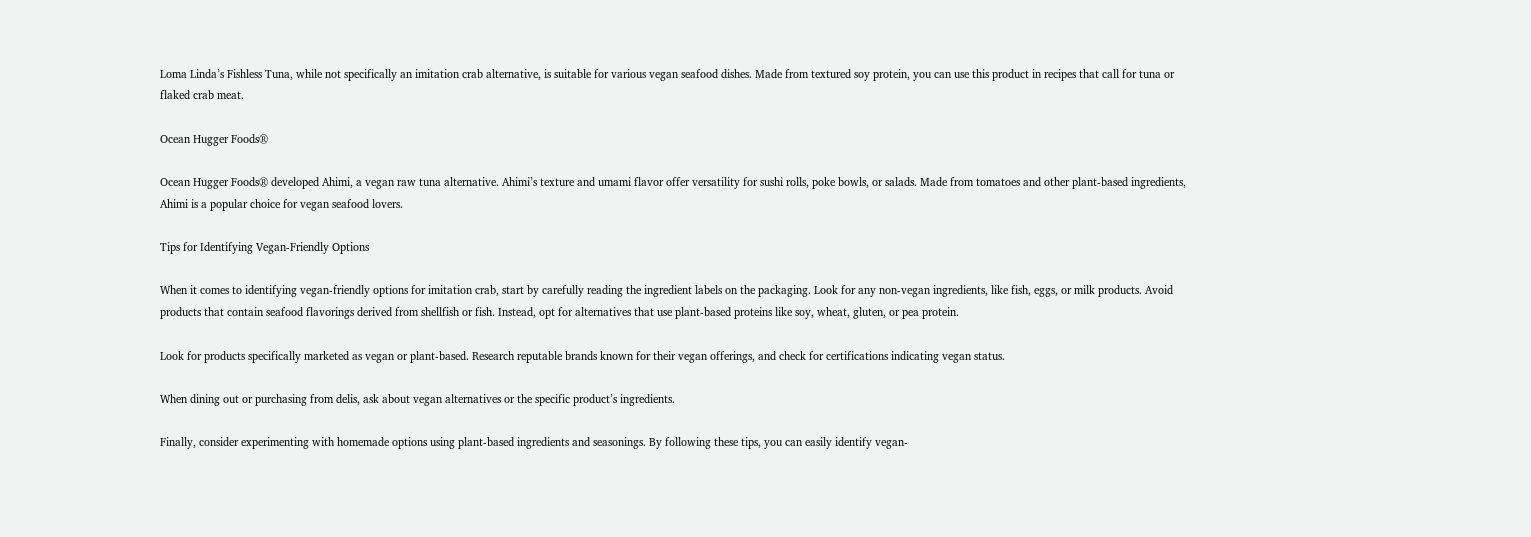Loma Linda’s Fishless Tuna, while not specifically an imitation crab alternative, is suitable for various vegan seafood dishes. Made from textured soy protein, you can use this product in recipes that call for tuna or flaked crab meat.

Ocean Hugger Foods®

Ocean Hugger Foods® developed Ahimi, a vegan raw tuna alternative. Ahimi’s texture and umami flavor offer versatility for sushi rolls, poke bowls, or salads. Made from tomatoes and other plant-based ingredients, Ahimi is a popular choice for vegan seafood lovers.

Tips for Identifying Vegan-Friendly Options

When it comes to identifying vegan-friendly options for imitation crab, start by carefully reading the ingredient labels on the packaging. Look for any non-vegan ingredients, like fish, eggs, or milk products. Avoid products that contain seafood flavorings derived from shellfish or fish. Instead, opt for alternatives that use plant-based proteins like soy, wheat, gluten, or pea protein.

Look for products specifically marketed as vegan or plant-based. Research reputable brands known for their vegan offerings, and check for certifications indicating vegan status.

When dining out or purchasing from delis, ask about vegan alternatives or the specific product’s ingredients.

Finally, consider experimenting with homemade options using plant-based ingredients and seasonings. By following these tips, you can easily identify vegan-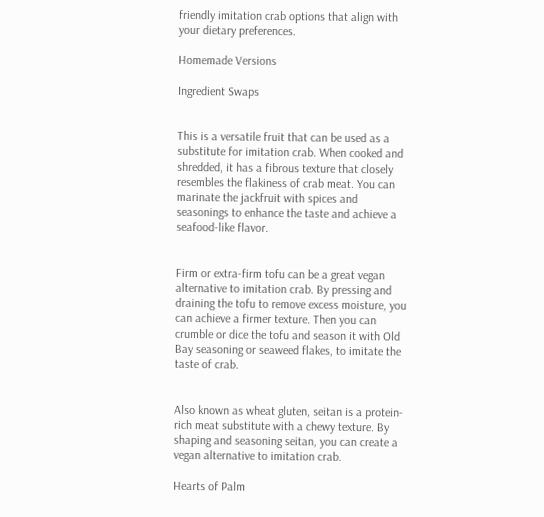friendly imitation crab options that align with your dietary preferences.

Homemade Versions

Ingredient Swaps


This is a versatile fruit that can be used as a substitute for imitation crab. When cooked and shredded, it has a fibrous texture that closely resembles the flakiness of crab meat. You can marinate the jackfruit with spices and seasonings to enhance the taste and achieve a seafood-like flavor.


Firm or extra-firm tofu can be a great vegan alternative to imitation crab. By pressing and draining the tofu to remove excess moisture, you can achieve a firmer texture. Then you can crumble or dice the tofu and season it with Old Bay seasoning or seaweed flakes, to imitate the taste of crab.


Also known as wheat gluten, seitan is a protein-rich meat substitute with a chewy texture. By shaping and seasoning seitan, you can create a vegan alternative to imitation crab.

Hearts of Palm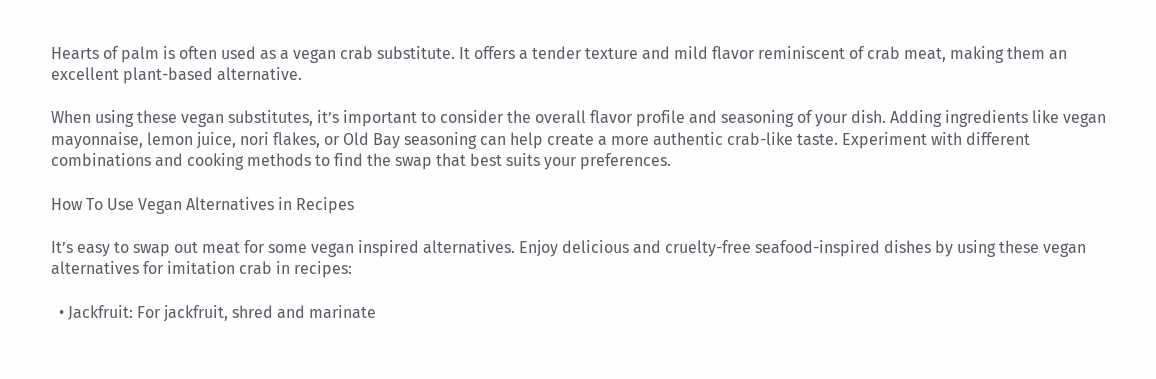Hearts of palm is often used as a vegan crab substitute. It offers a tender texture and mild flavor reminiscent of crab meat, making them an excellent plant-based alternative.

When using these vegan substitutes, it’s important to consider the overall flavor profile and seasoning of your dish. Adding ingredients like vegan mayonnaise, lemon juice, nori flakes, or Old Bay seasoning can help create a more authentic crab-like taste. Experiment with different combinations and cooking methods to find the swap that best suits your preferences.

How To Use Vegan Alternatives in Recipes

It’s easy to swap out meat for some vegan inspired alternatives. Enjoy delicious and cruelty-free seafood-inspired dishes by using these vegan alternatives for imitation crab in recipes:

  • Jackfruit: For jackfruit, shred and marinate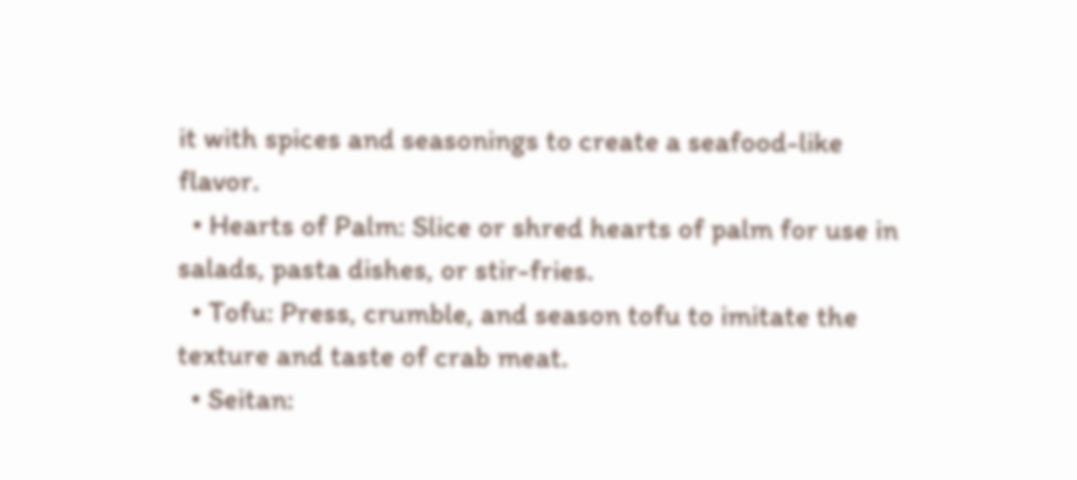it with spices and seasonings to create a seafood-like flavor.
  • Hearts of Palm: Slice or shred hearts of palm for use in salads, pasta dishes, or stir-fries.
  • Tofu: Press, crumble, and season tofu to imitate the texture and taste of crab meat.
  • Seitan: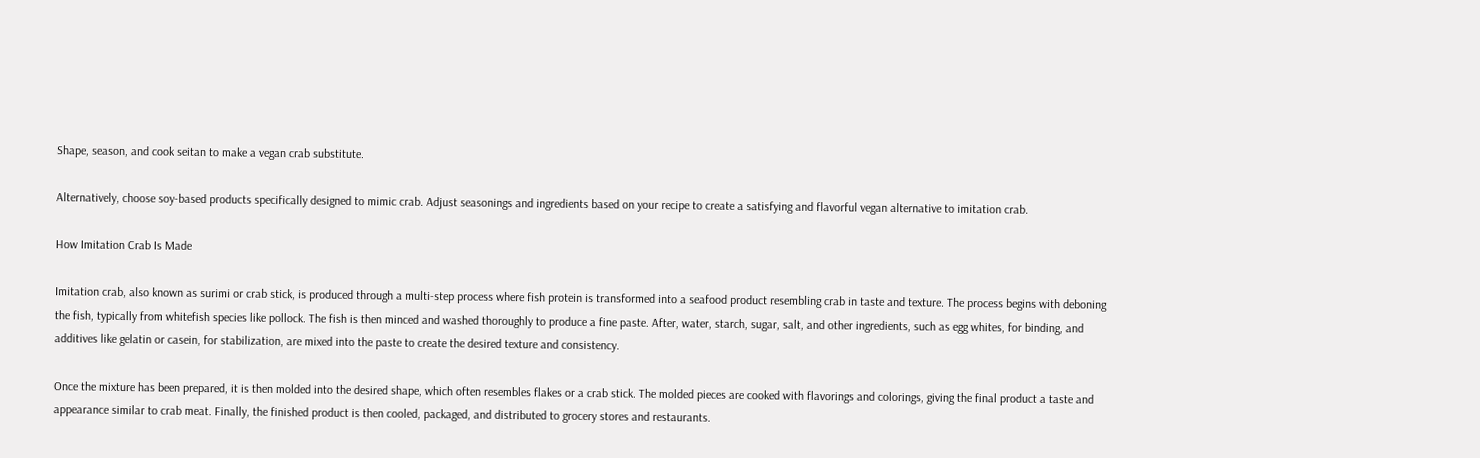Shape, season, and cook seitan to make a vegan crab substitute.

Alternatively, choose soy-based products specifically designed to mimic crab. Adjust seasonings and ingredients based on your recipe to create a satisfying and flavorful vegan alternative to imitation crab.

How Imitation Crab Is Made

Imitation crab, also known as surimi or crab stick, is produced through a multi-step process where fish protein is transformed into a seafood product resembling crab in taste and texture. The process begins with deboning the fish, typically from whitefish species like pollock. The fish is then minced and washed thoroughly to produce a fine paste. After, water, starch, sugar, salt, and other ingredients, such as egg whites, for binding, and additives like gelatin or casein, for stabilization, are mixed into the paste to create the desired texture and consistency.

Once the mixture has been prepared, it is then molded into the desired shape, which often resembles flakes or a crab stick. The molded pieces are cooked with flavorings and colorings, giving the final product a taste and appearance similar to crab meat. Finally, the finished product is then cooled, packaged, and distributed to grocery stores and restaurants.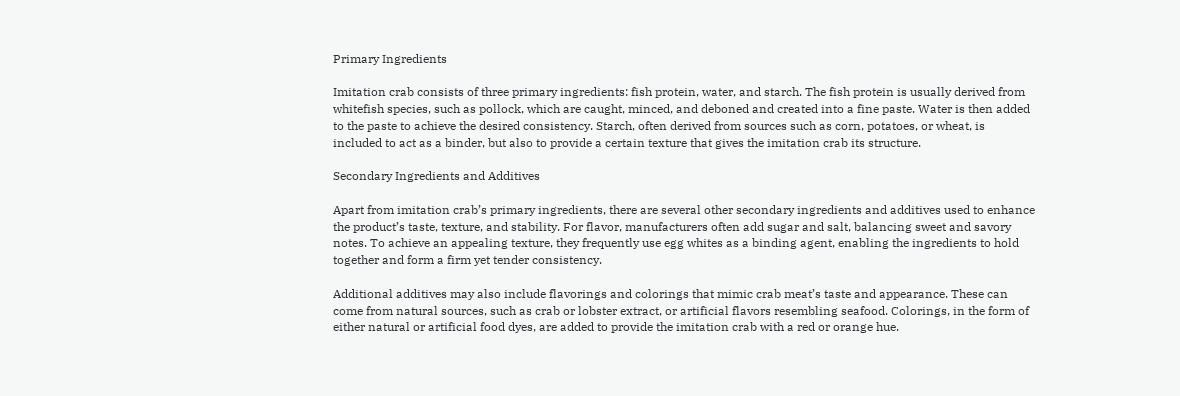Primary Ingredients

Imitation crab consists of three primary ingredients: fish protein, water, and starch. The fish protein is usually derived from whitefish species, such as pollock, which are caught, minced, and deboned and created into a fine paste. Water is then added to the paste to achieve the desired consistency. Starch, often derived from sources such as corn, potatoes, or wheat, is included to act as a binder, but also to provide a certain texture that gives the imitation crab its structure.

Secondary Ingredients and Additives

Apart from imitation crab’s primary ingredients, there are several other secondary ingredients and additives used to enhance the product’s taste, texture, and stability. For flavor, manufacturers often add sugar and salt, balancing sweet and savory notes. To achieve an appealing texture, they frequently use egg whites as a binding agent, enabling the ingredients to hold together and form a firm yet tender consistency.

Additional additives may also include flavorings and colorings that mimic crab meat’s taste and appearance. These can come from natural sources, such as crab or lobster extract, or artificial flavors resembling seafood. Colorings, in the form of either natural or artificial food dyes, are added to provide the imitation crab with a red or orange hue.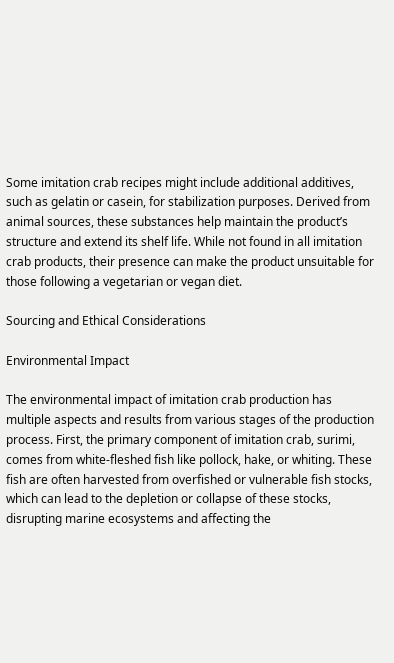Some imitation crab recipes might include additional additives, such as gelatin or casein, for stabilization purposes. Derived from animal sources, these substances help maintain the product’s structure and extend its shelf life. While not found in all imitation crab products, their presence can make the product unsuitable for those following a vegetarian or vegan diet.

Sourcing and Ethical Considerations

Environmental Impact

The environmental impact of imitation crab production has multiple aspects and results from various stages of the production process. First, the primary component of imitation crab, surimi, comes from white-fleshed fish like pollock, hake, or whiting. These fish are often harvested from overfished or vulnerable fish stocks, which can lead to the depletion or collapse of these stocks, disrupting marine ecosystems and affecting the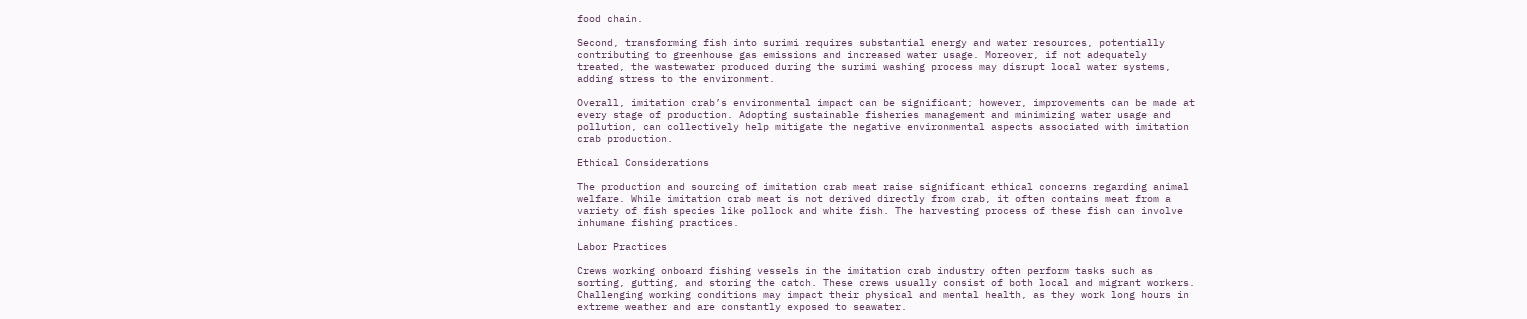food chain.

Second, transforming fish into surimi requires substantial energy and water resources, potentially contributing to greenhouse gas emissions and increased water usage. Moreover, if not adequately treated, the wastewater produced during the surimi washing process may disrupt local water systems, adding stress to the environment.

Overall, imitation crab’s environmental impact can be significant; however, improvements can be made at every stage of production. Adopting sustainable fisheries management and minimizing water usage and pollution, can collectively help mitigate the negative environmental aspects associated with imitation crab production.

Ethical Considerations

The production and sourcing of imitation crab meat raise significant ethical concerns regarding animal welfare. While imitation crab meat is not derived directly from crab, it often contains meat from a variety of fish species like pollock and white fish. The harvesting process of these fish can involve inhumane fishing practices.

Labor Practices

Crews working onboard fishing vessels in the imitation crab industry often perform tasks such as sorting, gutting, and storing the catch. These crews usually consist of both local and migrant workers. Challenging working conditions may impact their physical and mental health, as they work long hours in extreme weather and are constantly exposed to seawater.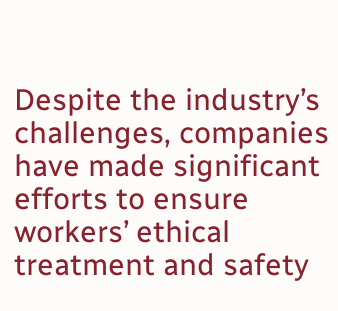Despite the industry’s challenges, companies have made significant efforts to ensure workers’ ethical treatment and safety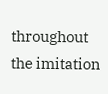throughout the imitation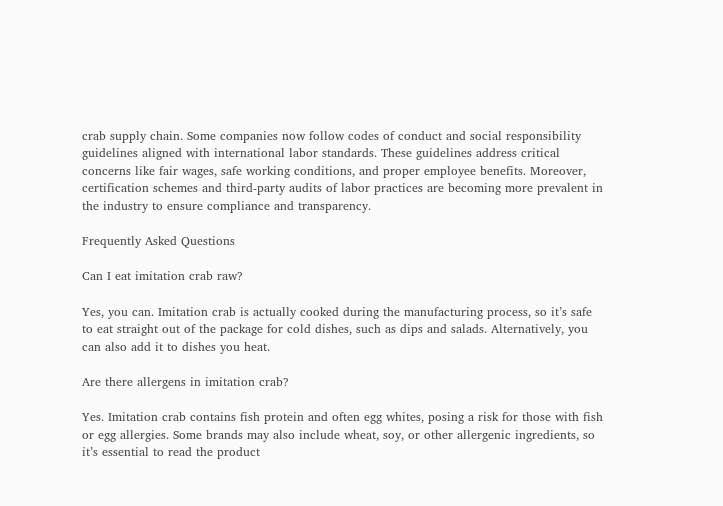crab supply chain. Some companies now follow codes of conduct and social responsibility guidelines aligned with international labor standards. These guidelines address critical concerns like fair wages, safe working conditions, and proper employee benefits. Moreover, certification schemes and third-party audits of labor practices are becoming more prevalent in the industry to ensure compliance and transparency.

Frequently Asked Questions

Can I eat imitation crab raw?

Yes, you can. Imitation crab is actually cooked during the manufacturing process, so it’s safe to eat straight out of the package for cold dishes, such as dips and salads. Alternatively, you can also add it to dishes you heat.

Are there allergens in imitation crab?

Yes. Imitation crab contains fish protein and often egg whites, posing a risk for those with fish or egg allergies. Some brands may also include wheat, soy, or other allergenic ingredients, so it’s essential to read the product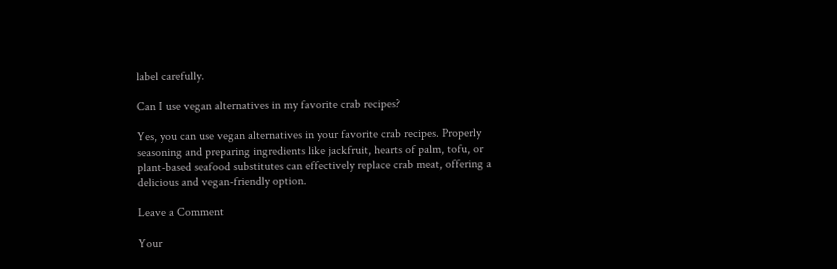label carefully.

Can I use vegan alternatives in my favorite crab recipes?

Yes, you can use vegan alternatives in your favorite crab recipes. Properly seasoning and preparing ingredients like jackfruit, hearts of palm, tofu, or plant-based seafood substitutes can effectively replace crab meat, offering a delicious and vegan-friendly option.

Leave a Comment

Your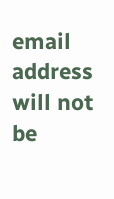email address will not be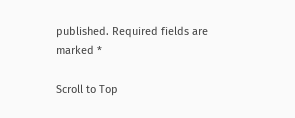published. Required fields are marked *

Scroll to Top